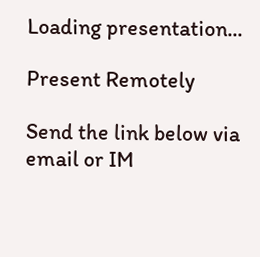Loading presentation...

Present Remotely

Send the link below via email or IM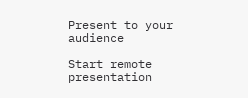Present to your audience

Start remote presentation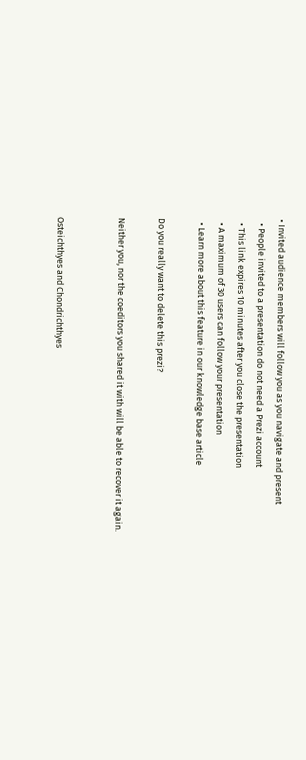• Invited audience members will follow you as you navigate and present
  • People invited to a presentation do not need a Prezi account
  • This link expires 10 minutes after you close the presentation
  • A maximum of 30 users can follow your presentation
  • Learn more about this feature in our knowledge base article

Do you really want to delete this prezi?

Neither you, nor the coeditors you shared it with will be able to recover it again.


Osteichthyes and Chondrichthyes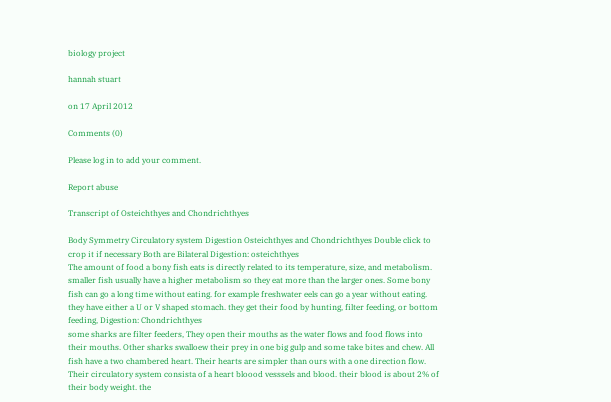biology project

hannah stuart

on 17 April 2012

Comments (0)

Please log in to add your comment.

Report abuse

Transcript of Osteichthyes and Chondrichthyes

Body Symmetry Circulatory system Digestion Osteichthyes and Chondrichthyes Double click to crop it if necessary Both are Bilateral Digestion: osteichthyes
The amount of food a bony fish eats is directly related to its temperature, size, and metabolism. smaller fish usually have a higher metabolism so they eat more than the larger ones. Some bony fish can go a long time without eating. for example freshwater eels can go a year without eating. they have either a U or V shaped stomach. they get their food by hunting, filter feeding, or bottom feeding, Digestion: Chondrichthyes
some sharks are filter feeders, They open their mouths as the water flows and food flows into their mouths. Other sharks swalloew their prey in one big gulp and some take bites and chew. All fish have a two chambered heart. Their hearts are simpler than ours with a one direction flow. Their circulatory system consista of a heart bloood vesssels and blood. their blood is about 2% of their body weight. the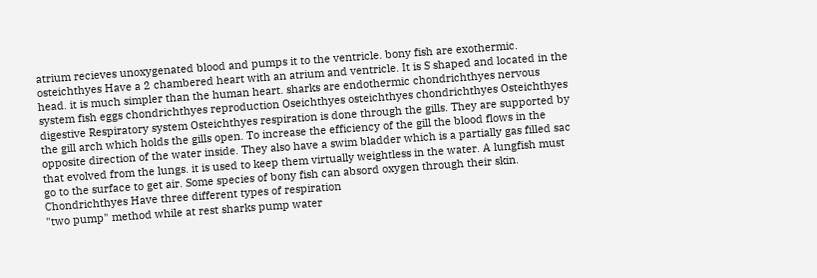atrium recieves unoxygenated blood and pumps it to the ventricle. bony fish are exothermic. osteichthyes Have a 2 chambered heart with an atrium and ventricle. It is S shaped and located in the head. it is much simpler than the human heart. sharks are endothermic chondrichthyes nervous system fish eggs chondrichthyes reproduction Oseichthyes osteichthyes chondrichthyes Osteichthyes digestive Respiratory system Osteichthyes respiration is done through the gills. They are supported by the gill arch which holds the gills open. To increase the efficiency of the gill the blood flows in the opposite direction of the water inside. They also have a swim bladder which is a partially gas filled sac that evolved from the lungs. it is used to keep them virtually weightless in the water. A lungfish must go to the surface to get air. Some species of bony fish can absord oxygen through their skin. Chondrichthyes Have three different types of respiration
"two pump" method while at rest sharks pump water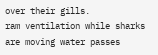over their gills.
ram ventilation while sharks are moving water passes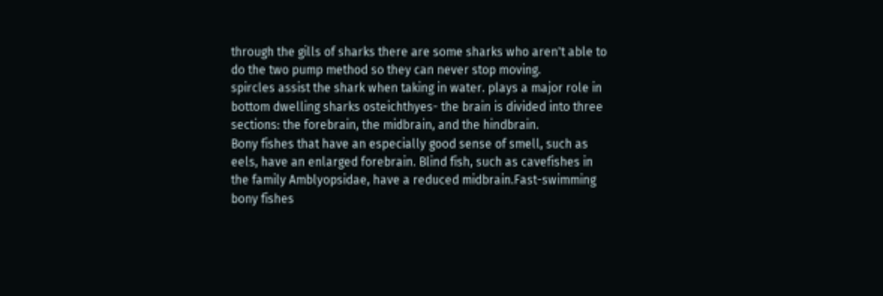through the gills of sharks there are some sharks who aren't able to do the two pump method so they can never stop moving.
spircles assist the shark when taking in water. plays a major role in bottom dwelling sharks osteichthyes- the brain is divided into three sections: the forebrain, the midbrain, and the hindbrain.
Bony fishes that have an especially good sense of smell, such as eels, have an enlarged forebrain. Blind fish, such as cavefishes in the family Amblyopsidae, have a reduced midbrain.Fast-swimming bony fishes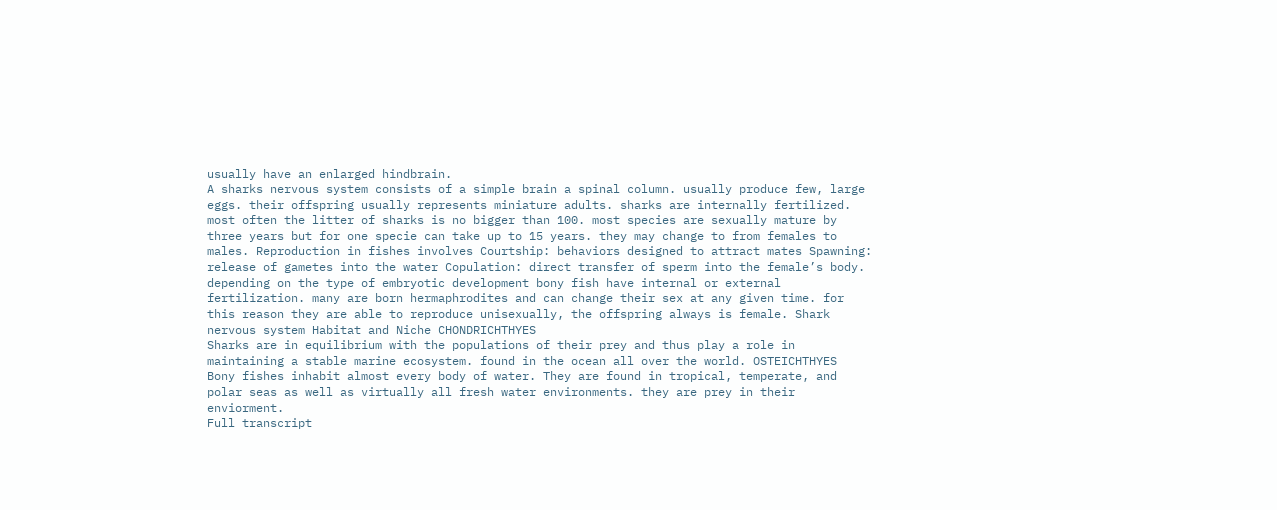usually have an enlarged hindbrain.
A sharks nervous system consists of a simple brain a spinal column. usually produce few, large eggs. their offspring usually represents miniature adults. sharks are internally fertilized. most often the litter of sharks is no bigger than 100. most species are sexually mature by three years but for one specie can take up to 15 years. they may change to from females to males. Reproduction in fishes involves Courtship: behaviors designed to attract mates Spawning: release of gametes into the water Copulation: direct transfer of sperm into the female’s body.
depending on the type of embryotic development bony fish have internal or external fertilization. many are born hermaphrodites and can change their sex at any given time. for this reason they are able to reproduce unisexually, the offspring always is female. Shark nervous system Habitat and Niche CHONDRICHTHYES
Sharks are in equilibrium with the populations of their prey and thus play a role in maintaining a stable marine ecosystem. found in the ocean all over the world. OSTEICHTHYES
Bony fishes inhabit almost every body of water. They are found in tropical, temperate, and polar seas as well as virtually all fresh water environments. they are prey in their enviorment.
Full transcript